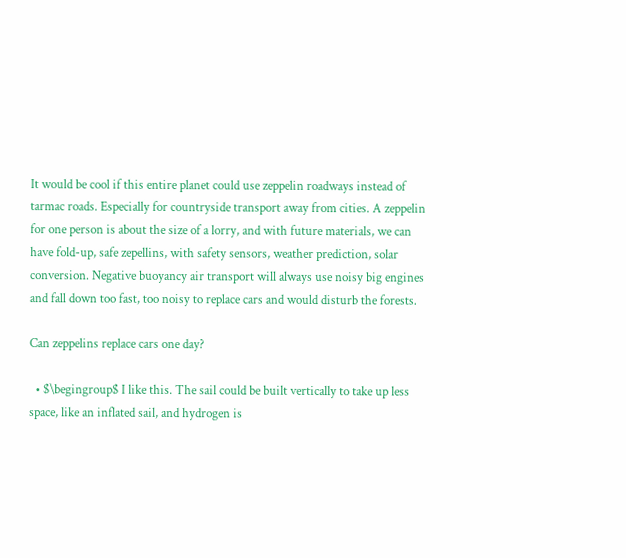It would be cool if this entire planet could use zeppelin roadways instead of tarmac roads. Especially for countryside transport away from cities. A zeppelin for one person is about the size of a lorry, and with future materials, we can have fold-up, safe zepellins, with safety sensors, weather prediction, solar conversion. Negative buoyancy air transport will always use noisy big engines and fall down too fast, too noisy to replace cars and would disturb the forests.

Can zeppelins replace cars one day?

  • $\begingroup$ I like this. The sail could be built vertically to take up less space, like an inflated sail, and hydrogen is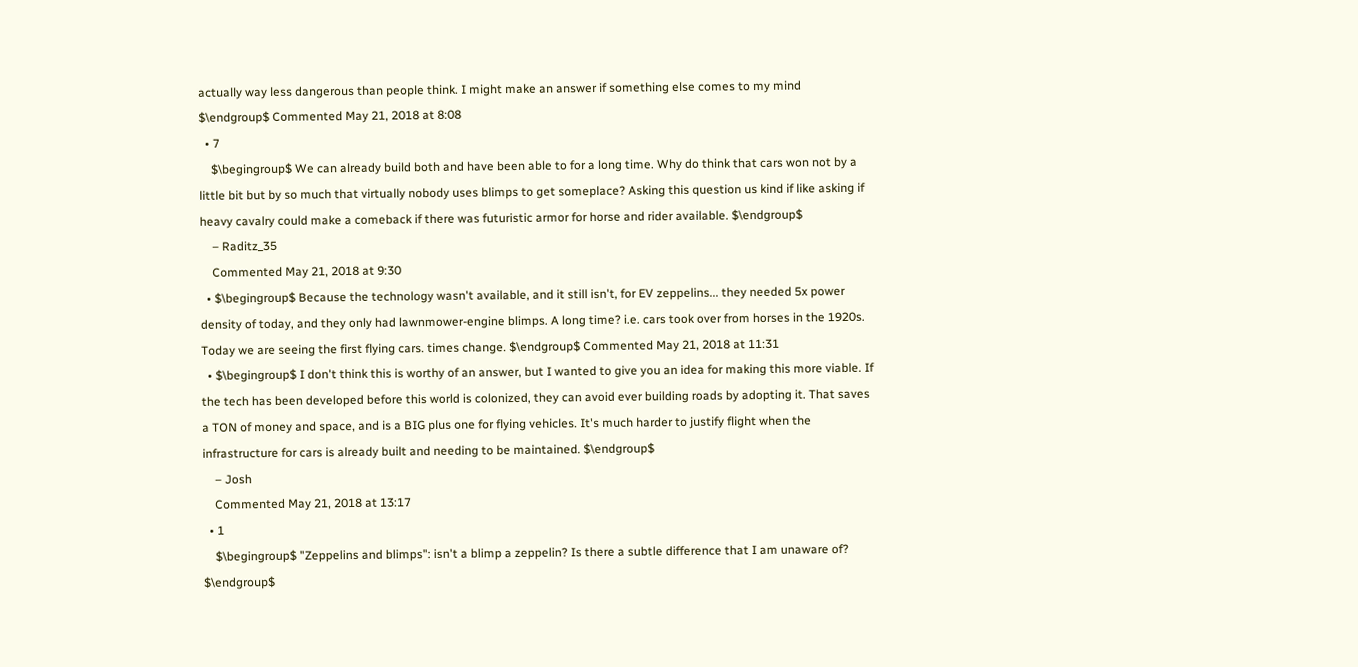actually way less dangerous than people think. I might make an answer if something else comes to my mind $\endgroup$ Commented May 21, 2018 at 8:08
  • 7
    $\begingroup$ We can already build both and have been able to for a long time. Why do think that cars won not by a little bit but by so much that virtually nobody uses blimps to get someplace? Asking this question us kind if like asking if heavy cavalry could make a comeback if there was futuristic armor for horse and rider available. $\endgroup$
    – Raditz_35
    Commented May 21, 2018 at 9:30
  • $\begingroup$ Because the technology wasn't available, and it still isn't, for EV zeppelins... they needed 5x power density of today, and they only had lawnmower-engine blimps. A long time? i.e. cars took over from horses in the 1920s. Today we are seeing the first flying cars. times change. $\endgroup$ Commented May 21, 2018 at 11:31
  • $\begingroup$ I don't think this is worthy of an answer, but I wanted to give you an idea for making this more viable. If the tech has been developed before this world is colonized, they can avoid ever building roads by adopting it. That saves a TON of money and space, and is a BIG plus one for flying vehicles. It's much harder to justify flight when the infrastructure for cars is already built and needing to be maintained. $\endgroup$
    – Josh
    Commented May 21, 2018 at 13:17
  • 1
    $\begingroup$ "Zeppelins and blimps": isn't a blimp a zeppelin? Is there a subtle difference that I am unaware of? $\endgroup$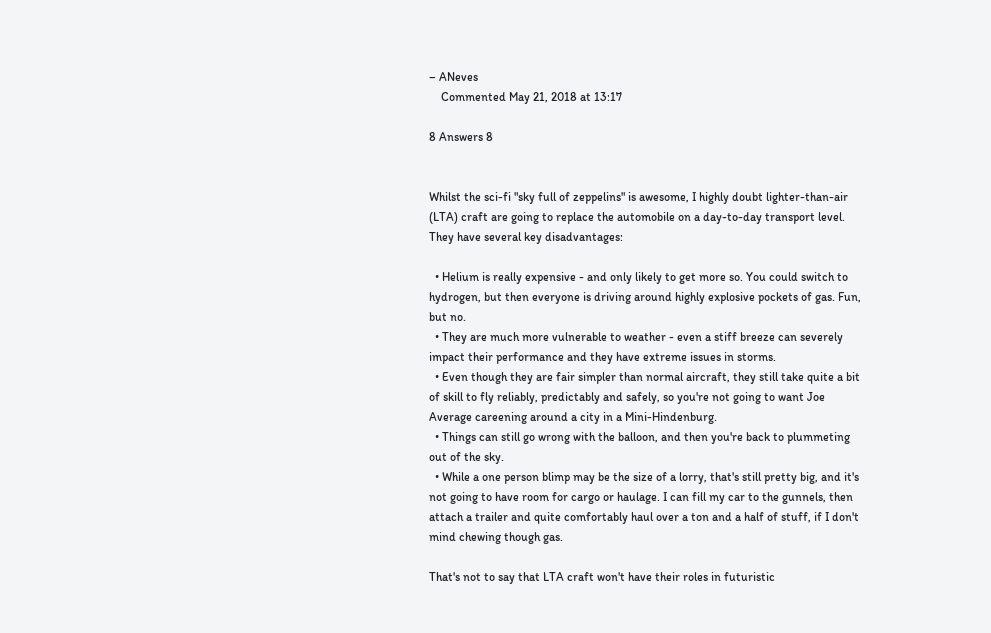– ANeves
    Commented May 21, 2018 at 13:17

8 Answers 8


Whilst the sci-fi "sky full of zeppelins" is awesome, I highly doubt lighter-than-air (LTA) craft are going to replace the automobile on a day-to-day transport level. They have several key disadvantages:

  • Helium is really expensive - and only likely to get more so. You could switch to hydrogen, but then everyone is driving around highly explosive pockets of gas. Fun, but no.
  • They are much more vulnerable to weather - even a stiff breeze can severely impact their performance and they have extreme issues in storms.
  • Even though they are fair simpler than normal aircraft, they still take quite a bit of skill to fly reliably, predictably and safely, so you're not going to want Joe Average careening around a city in a Mini-Hindenburg.
  • Things can still go wrong with the balloon, and then you're back to plummeting out of the sky.
  • While a one person blimp may be the size of a lorry, that's still pretty big, and it's not going to have room for cargo or haulage. I can fill my car to the gunnels, then attach a trailer and quite comfortably haul over a ton and a half of stuff, if I don't mind chewing though gas.

That's not to say that LTA craft won't have their roles in futuristic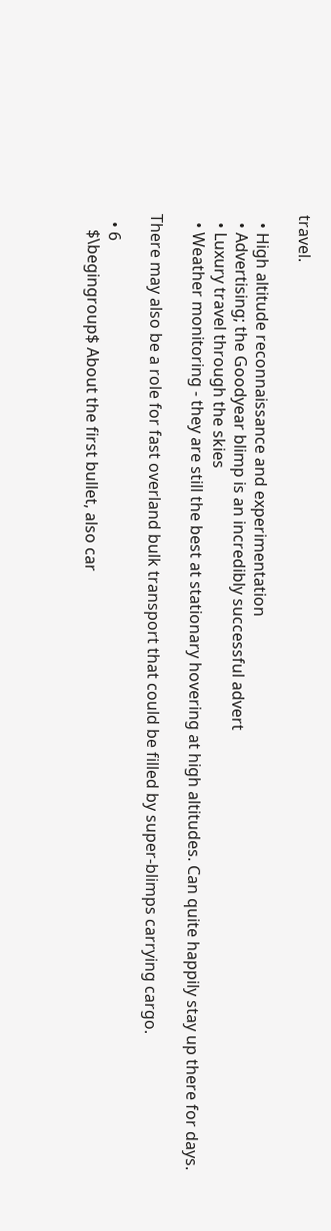travel.

  • High altitude reconnaissance and experimentation
  • Advertising; the Goodyear blimp is an incredibly successful advert
  • Luxury travel through the skies
  • Weather monitoring - they are still the best at stationary hovering at high altitudes. Can quite happily stay up there for days.

There may also be a role for fast overland bulk transport that could be filled by super-blimps carrying cargo.

  • 6
    $\begingroup$ About the first bullet, also car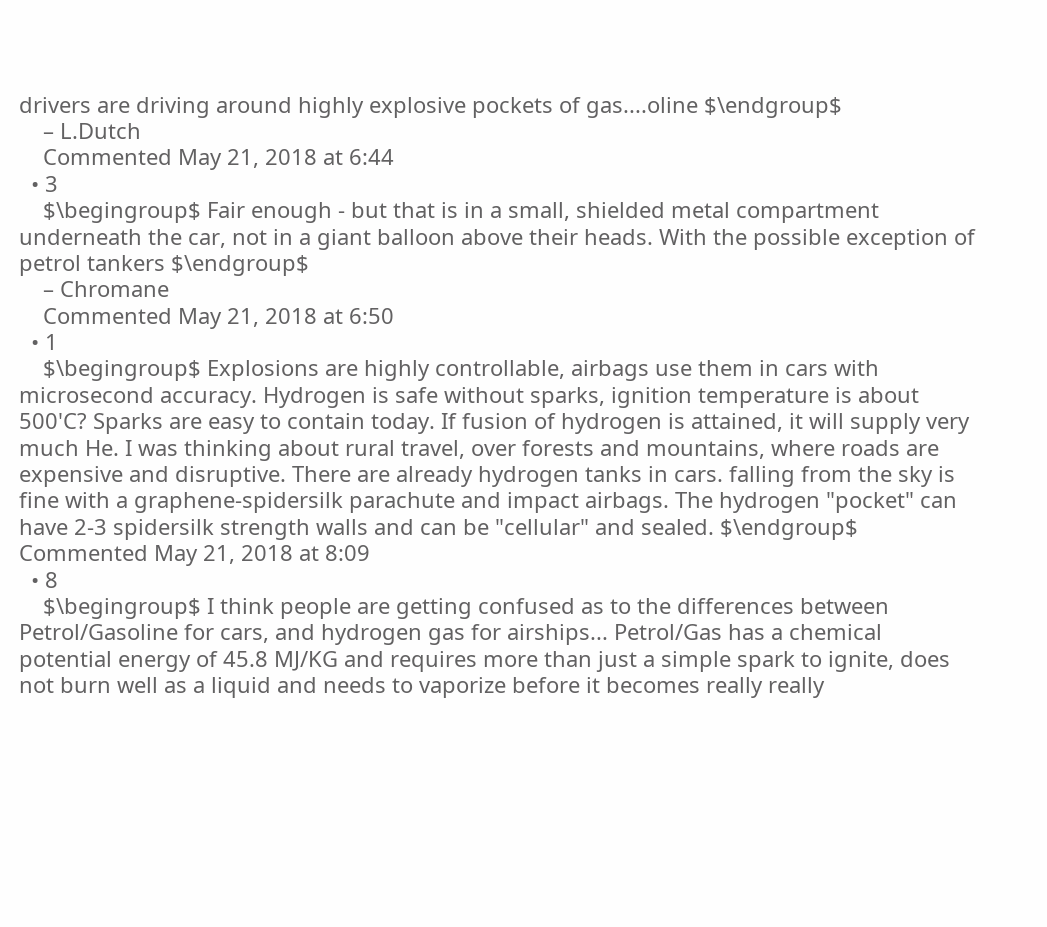drivers are driving around highly explosive pockets of gas....oline $\endgroup$
    – L.Dutch
    Commented May 21, 2018 at 6:44
  • 3
    $\begingroup$ Fair enough - but that is in a small, shielded metal compartment underneath the car, not in a giant balloon above their heads. With the possible exception of petrol tankers $\endgroup$
    – Chromane
    Commented May 21, 2018 at 6:50
  • 1
    $\begingroup$ Explosions are highly controllable, airbags use them in cars with microsecond accuracy. Hydrogen is safe without sparks, ignition temperature is about 500'C? Sparks are easy to contain today. If fusion of hydrogen is attained, it will supply very much He. I was thinking about rural travel, over forests and mountains, where roads are expensive and disruptive. There are already hydrogen tanks in cars. falling from the sky is fine with a graphene-spidersilk parachute and impact airbags. The hydrogen "pocket" can have 2-3 spidersilk strength walls and can be "cellular" and sealed. $\endgroup$ Commented May 21, 2018 at 8:09
  • 8
    $\begingroup$ I think people are getting confused as to the differences between Petrol/Gasoline for cars, and hydrogen gas for airships... Petrol/Gas has a chemical potential energy of 45.8 MJ/KG and requires more than just a simple spark to ignite, does not burn well as a liquid and needs to vaporize before it becomes really really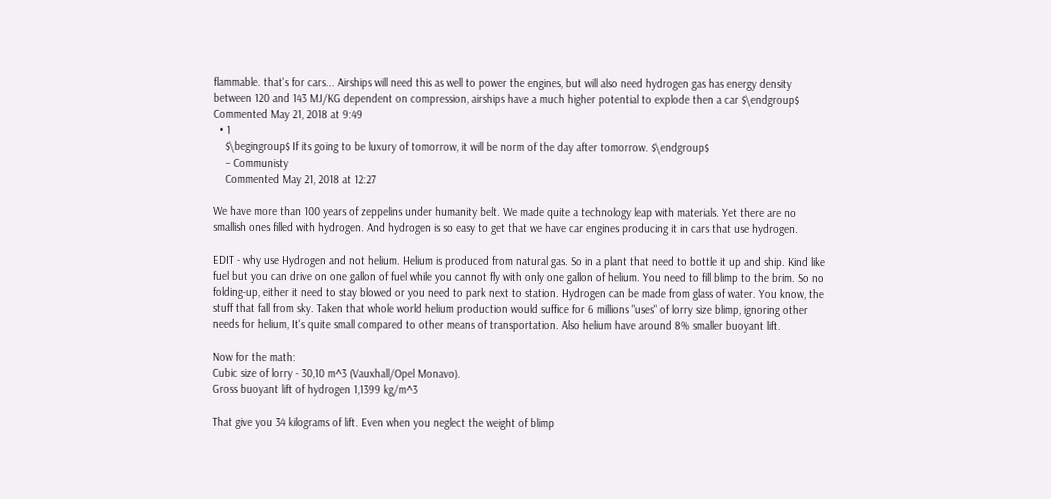flammable. that's for cars... Airships will need this as well to power the engines, but will also need hydrogen gas has energy density between 120 and 143 MJ/KG dependent on compression, airships have a much higher potential to explode then a car $\endgroup$ Commented May 21, 2018 at 9:49
  • 1
    $\begingroup$ If its going to be luxury of tomorrow, it will be norm of the day after tomorrow. $\endgroup$
    – Communisty
    Commented May 21, 2018 at 12:27

We have more than 100 years of zeppelins under humanity belt. We made quite a technology leap with materials. Yet there are no smallish ones filled with hydrogen. And hydrogen is so easy to get that we have car engines producing it in cars that use hydrogen.

EDIT - why use Hydrogen and not helium. Helium is produced from natural gas. So in a plant that need to bottle it up and ship. Kind like fuel but you can drive on one gallon of fuel while you cannot fly with only one gallon of helium. You need to fill blimp to the brim. So no folding-up, either it need to stay blowed or you need to park next to station. Hydrogen can be made from glass of water. You know, the stuff that fall from sky. Taken that whole world helium production would suffice for 6 millions "uses" of lorry size blimp, ignoring other needs for helium, It's quite small compared to other means of transportation. Also helium have around 8% smaller buoyant lift.

Now for the math:
Cubic size of lorry - 30,10 m^3 (Vauxhall/Opel Monavo).
Gross buoyant lift of hydrogen 1,1399 kg/m^3

That give you 34 kilograms of lift. Even when you neglect the weight of blimp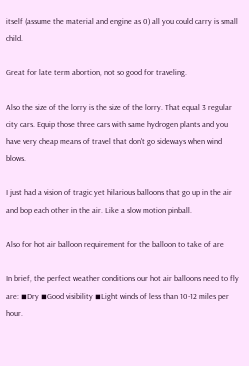itself (assume the material and engine as 0) all you could carry is small child.

Great for late term abortion, not so good for traveling.

Also the size of the lorry is the size of the lorry. That equal 3 regular city cars. Equip those three cars with same hydrogen plants and you have very cheap means of travel that don't go sideways when wind blows.

I just had a vision of tragic yet hilarious balloons that go up in the air and bop each other in the air. Like a slow motion pinball.

Also for hot air balloon requirement for the balloon to take of are

In brief, the perfect weather conditions our hot air balloons need to fly are: ◾Dry ◾Good visibility ◾Light winds of less than 10-12 miles per hour.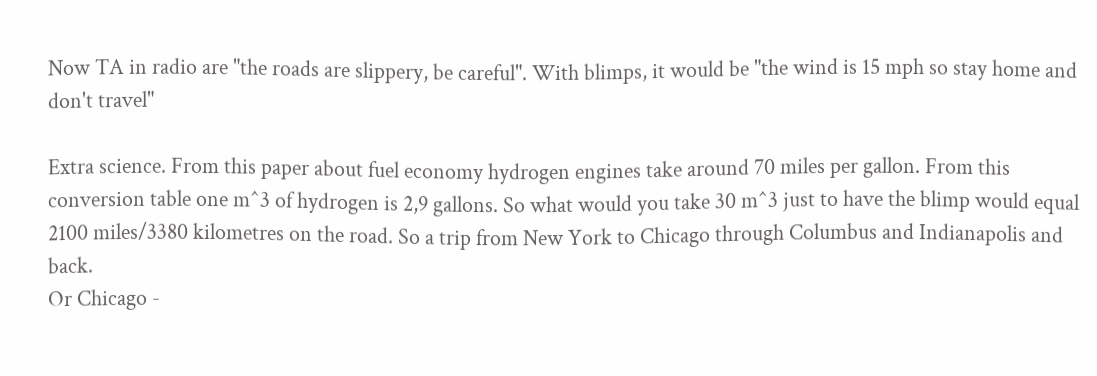Now TA in radio are "the roads are slippery, be careful". With blimps, it would be "the wind is 15 mph so stay home and don't travel"

Extra science. From this paper about fuel economy hydrogen engines take around 70 miles per gallon. From this conversion table one m^3 of hydrogen is 2,9 gallons. So what would you take 30 m^3 just to have the blimp would equal 2100 miles/3380 kilometres on the road. So a trip from New York to Chicago through Columbus and Indianapolis and back.
Or Chicago -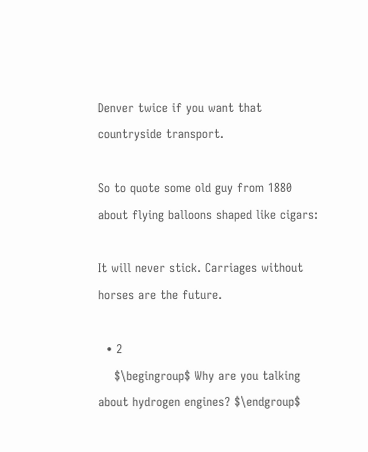Denver twice if you want that countryside transport.

So to quote some old guy from 1880 about flying balloons shaped like cigars:

It will never stick. Carriages without horses are the future.

  • 2
    $\begingroup$ Why are you talking about hydrogen engines? $\endgroup$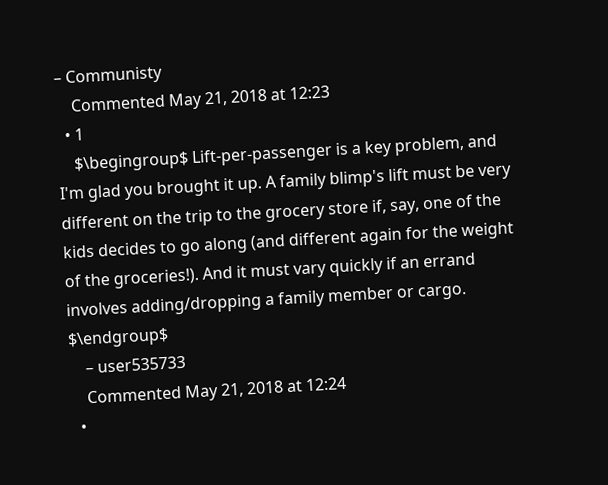– Communisty
    Commented May 21, 2018 at 12:23
  • 1
    $\begingroup$ Lift-per-passenger is a key problem, and I'm glad you brought it up. A family blimp's lift must be very different on the trip to the grocery store if, say, one of the kids decides to go along (and different again for the weight of the groceries!). And it must vary quickly if an errand involves adding/dropping a family member or cargo. $\endgroup$
    – user535733
    Commented May 21, 2018 at 12:24
  •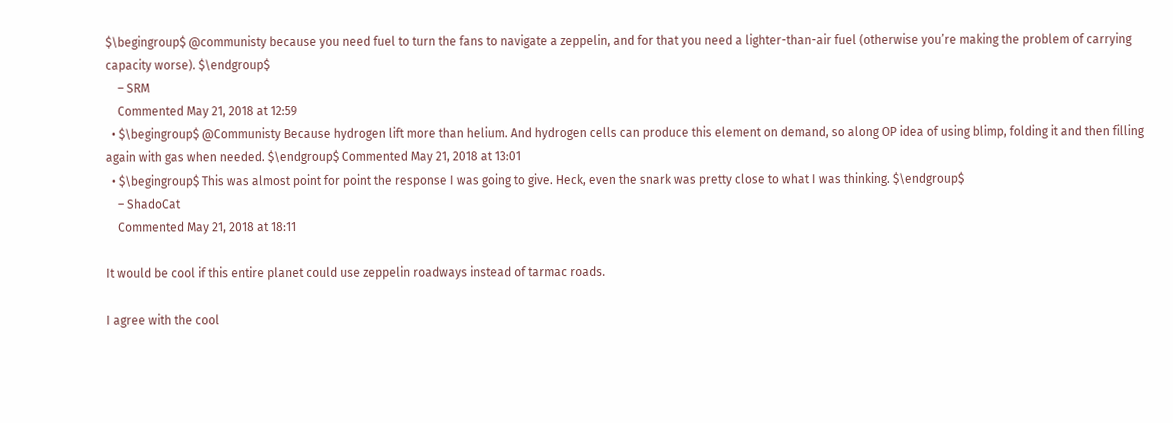$\begingroup$ @communisty because you need fuel to turn the fans to navigate a zeppelin, and for that you need a lighter-than-air fuel (otherwise you’re making the problem of carrying capacity worse). $\endgroup$
    – SRM
    Commented May 21, 2018 at 12:59
  • $\begingroup$ @Communisty Because hydrogen lift more than helium. And hydrogen cells can produce this element on demand, so along OP idea of using blimp, folding it and then filling again with gas when needed. $\endgroup$ Commented May 21, 2018 at 13:01
  • $\begingroup$ This was almost point for point the response I was going to give. Heck, even the snark was pretty close to what I was thinking. $\endgroup$
    – ShadoCat
    Commented May 21, 2018 at 18:11

It would be cool if this entire planet could use zeppelin roadways instead of tarmac roads.

I agree with the cool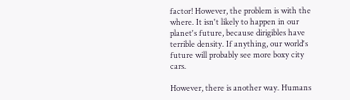factor! However, the problem is with the where. It isn't likely to happen in our planet's future, because dirigibles have terrible density. If anything, our world's future will probably see more boxy city cars.

However, there is another way. Humans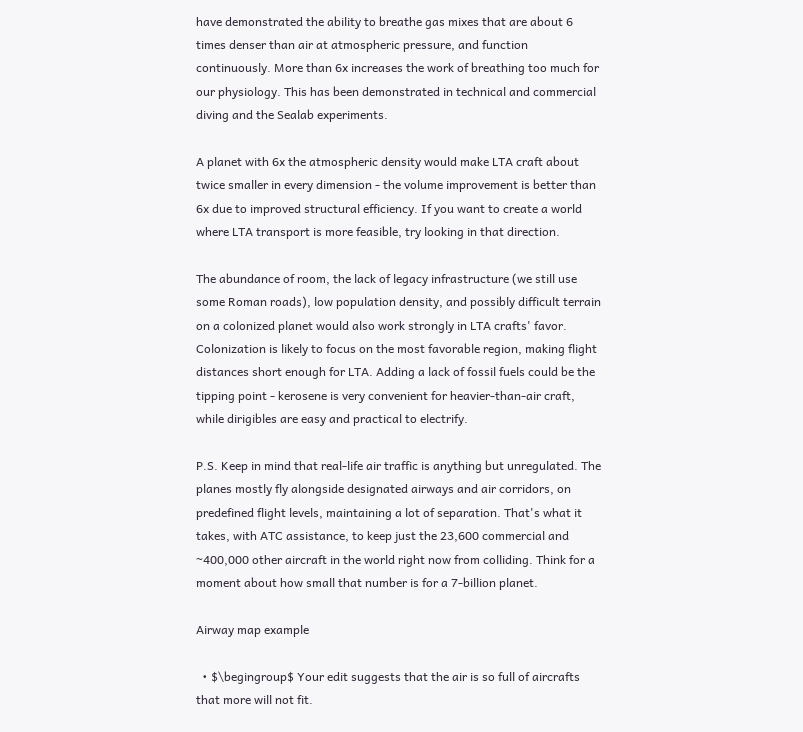have demonstrated the ability to breathe gas mixes that are about 6 times denser than air at atmospheric pressure, and function continuously. More than 6x increases the work of breathing too much for our physiology. This has been demonstrated in technical and commercial diving and the Sealab experiments.

A planet with 6x the atmospheric density would make LTA craft about twice smaller in every dimension - the volume improvement is better than 6x due to improved structural efficiency. If you want to create a world where LTA transport is more feasible, try looking in that direction.

The abundance of room, the lack of legacy infrastructure (we still use some Roman roads), low population density, and possibly difficult terrain on a colonized planet would also work strongly in LTA crafts' favor. Colonization is likely to focus on the most favorable region, making flight distances short enough for LTA. Adding a lack of fossil fuels could be the tipping point - kerosene is very convenient for heavier-than-air craft, while dirigibles are easy and practical to electrify.

P.S. Keep in mind that real-life air traffic is anything but unregulated. The planes mostly fly alongside designated airways and air corridors, on predefined flight levels, maintaining a lot of separation. That's what it takes, with ATC assistance, to keep just the 23,600 commercial and ~400,000 other aircraft in the world right now from colliding. Think for a moment about how small that number is for a 7-billion planet.

Airway map example

  • $\begingroup$ Your edit suggests that the air is so full of aircrafts that more will not fit.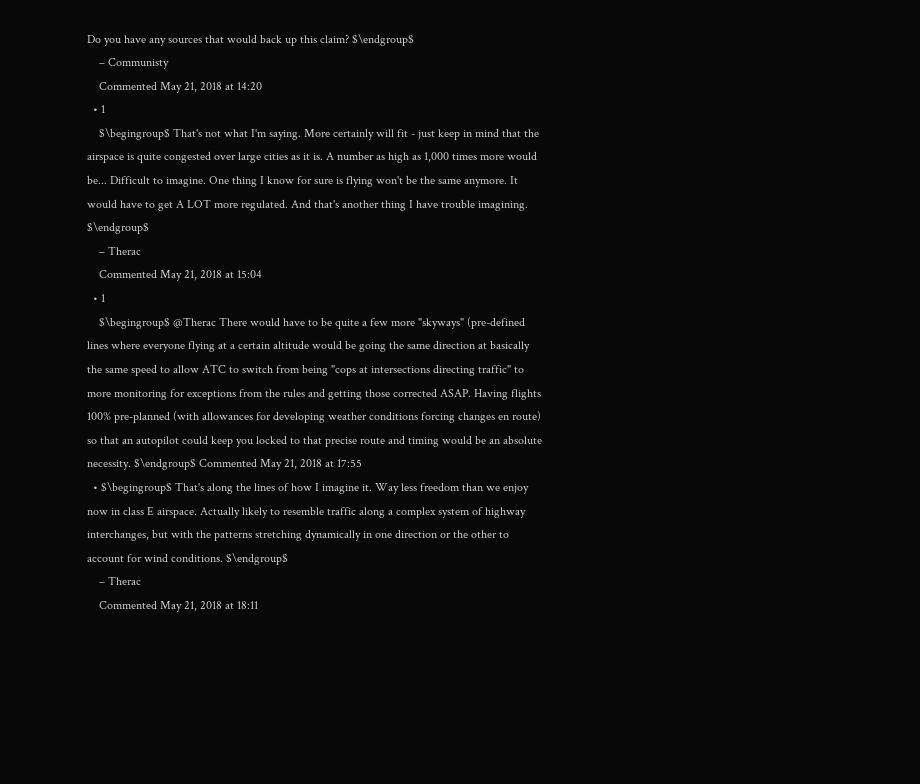Do you have any sources that would back up this claim? $\endgroup$
    – Communisty
    Commented May 21, 2018 at 14:20
  • 1
    $\begingroup$ That's not what I'm saying. More certainly will fit - just keep in mind that the airspace is quite congested over large cities as it is. A number as high as 1,000 times more would be... Difficult to imagine. One thing I know for sure is flying won't be the same anymore. It would have to get A LOT more regulated. And that's another thing I have trouble imagining. $\endgroup$
    – Therac
    Commented May 21, 2018 at 15:04
  • 1
    $\begingroup$ @Therac There would have to be quite a few more "skyways" (pre-defined lines where everyone flying at a certain altitude would be going the same direction at basically the same speed to allow ATC to switch from being "cops at intersections directing traffic" to more monitoring for exceptions from the rules and getting those corrected ASAP. Having flights 100% pre-planned (with allowances for developing weather conditions forcing changes en route) so that an autopilot could keep you locked to that precise route and timing would be an absolute necessity. $\endgroup$ Commented May 21, 2018 at 17:55
  • $\begingroup$ That's along the lines of how I imagine it. Way less freedom than we enjoy now in class E airspace. Actually likely to resemble traffic along a complex system of highway interchanges, but with the patterns stretching dynamically in one direction or the other to account for wind conditions. $\endgroup$
    – Therac
    Commented May 21, 2018 at 18:11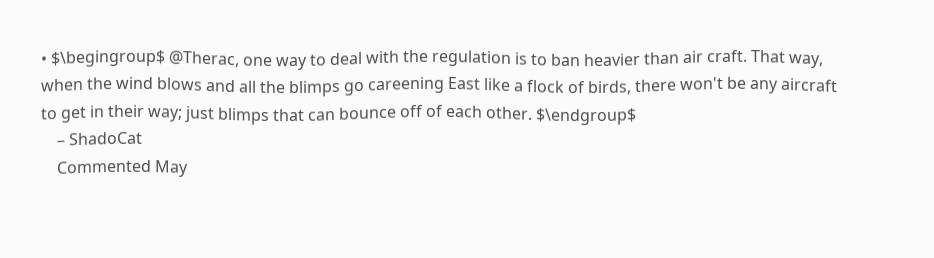• $\begingroup$ @Therac, one way to deal with the regulation is to ban heavier than air craft. That way, when the wind blows and all the blimps go careening East like a flock of birds, there won't be any aircraft to get in their way; just blimps that can bounce off of each other. $\endgroup$
    – ShadoCat
    Commented May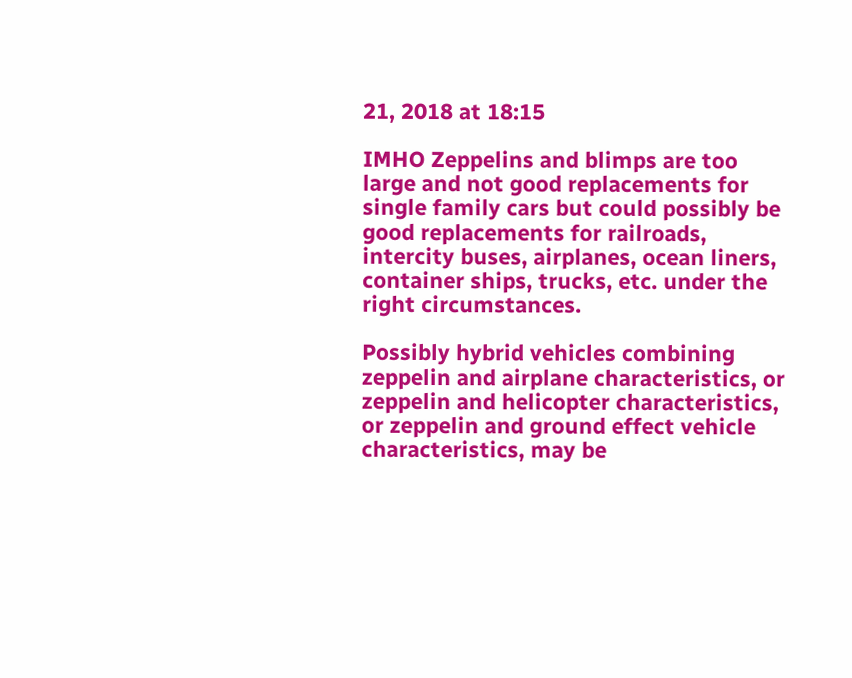21, 2018 at 18:15

IMHO Zeppelins and blimps are too large and not good replacements for single family cars but could possibly be good replacements for railroads, intercity buses, airplanes, ocean liners, container ships, trucks, etc. under the right circumstances.

Possibly hybrid vehicles combining zeppelin and airplane characteristics, or zeppelin and helicopter characteristics, or zeppelin and ground effect vehicle characteristics, may be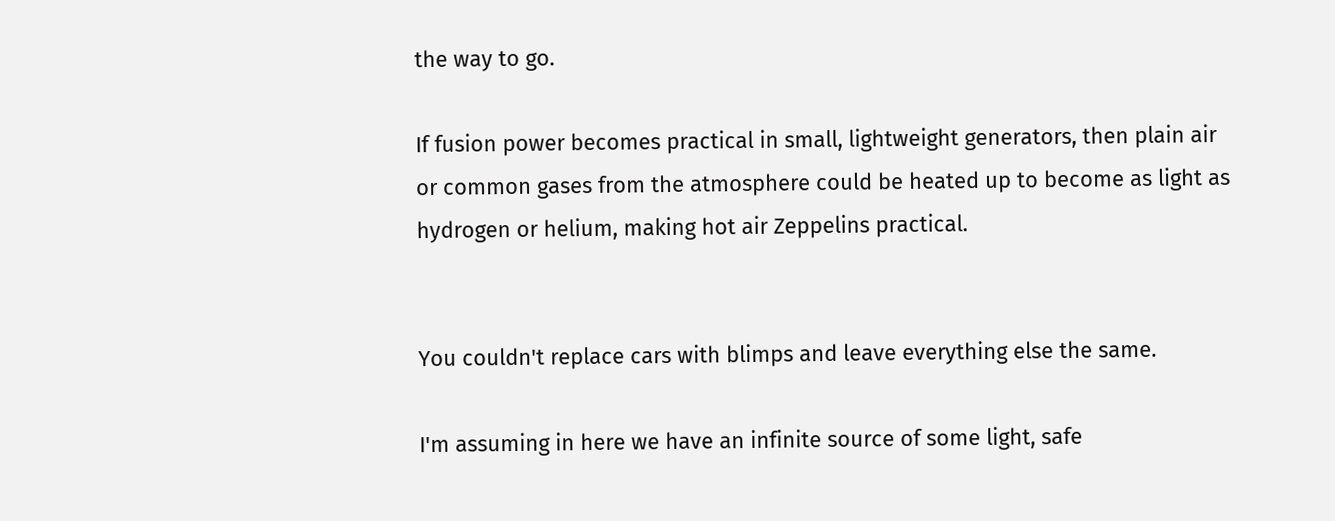the way to go.

If fusion power becomes practical in small, lightweight generators, then plain air or common gases from the atmosphere could be heated up to become as light as hydrogen or helium, making hot air Zeppelins practical.


You couldn't replace cars with blimps and leave everything else the same.

I'm assuming in here we have an infinite source of some light, safe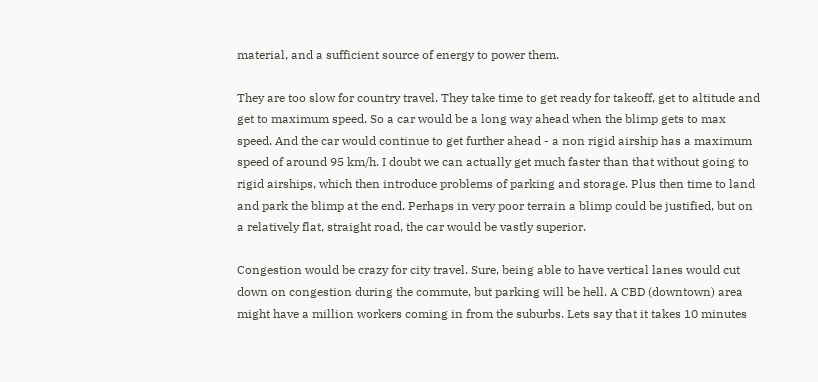material, and a sufficient source of energy to power them.

They are too slow for country travel. They take time to get ready for takeoff, get to altitude and get to maximum speed. So a car would be a long way ahead when the blimp gets to max speed. And the car would continue to get further ahead - a non rigid airship has a maximum speed of around 95 km/h. I doubt we can actually get much faster than that without going to rigid airships, which then introduce problems of parking and storage. Plus then time to land and park the blimp at the end. Perhaps in very poor terrain a blimp could be justified, but on a relatively flat, straight road, the car would be vastly superior.

Congestion would be crazy for city travel. Sure, being able to have vertical lanes would cut down on congestion during the commute, but parking will be hell. A CBD (downtown) area might have a million workers coming in from the suburbs. Lets say that it takes 10 minutes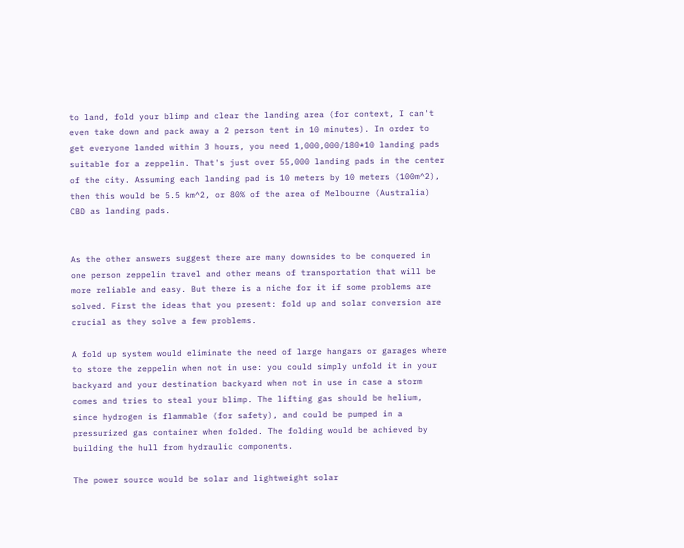to land, fold your blimp and clear the landing area (for context, I can't even take down and pack away a 2 person tent in 10 minutes). In order to get everyone landed within 3 hours, you need 1,000,000/180*10 landing pads suitable for a zeppelin. That's just over 55,000 landing pads in the center of the city. Assuming each landing pad is 10 meters by 10 meters (100m^2), then this would be 5.5 km^2, or 80% of the area of Melbourne (Australia) CBD as landing pads.


As the other answers suggest there are many downsides to be conquered in one person zeppelin travel and other means of transportation that will be more reliable and easy. But there is a niche for it if some problems are solved. First the ideas that you present: fold up and solar conversion are crucial as they solve a few problems.

A fold up system would eliminate the need of large hangars or garages where to store the zeppelin when not in use: you could simply unfold it in your backyard and your destination backyard when not in use in case a storm comes and tries to steal your blimp. The lifting gas should be helium, since hydrogen is flammable (for safety), and could be pumped in a pressurized gas container when folded. The folding would be achieved by building the hull from hydraulic components.

The power source would be solar and lightweight solar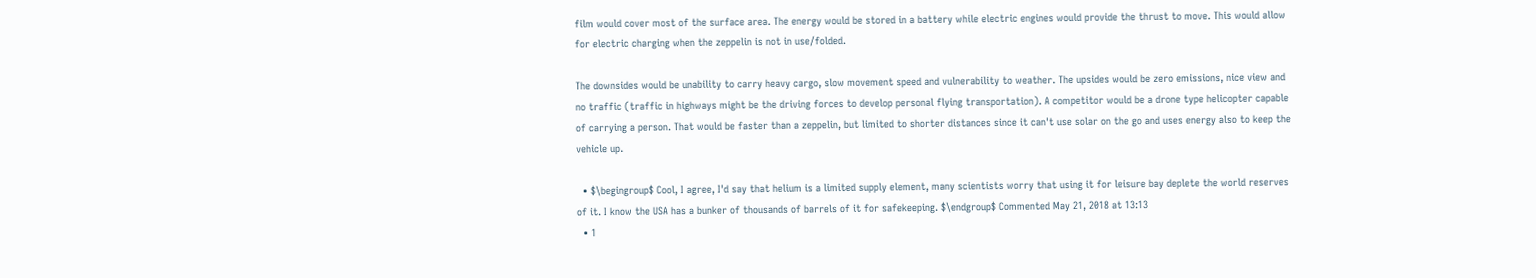film would cover most of the surface area. The energy would be stored in a battery while electric engines would provide the thrust to move. This would allow for electric charging when the zeppelin is not in use/folded.

The downsides would be unability to carry heavy cargo, slow movement speed and vulnerability to weather. The upsides would be zero emissions, nice view and no traffic (traffic in highways might be the driving forces to develop personal flying transportation). A competitor would be a drone type helicopter capable of carrying a person. That would be faster than a zeppelin, but limited to shorter distances since it can't use solar on the go and uses energy also to keep the vehicle up.

  • $\begingroup$ Cool, I agree, I'd say that helium is a limited supply element, many scientists worry that using it for leisure bay deplete the world reserves of it. I know the USA has a bunker of thousands of barrels of it for safekeeping. $\endgroup$ Commented May 21, 2018 at 13:13
  • 1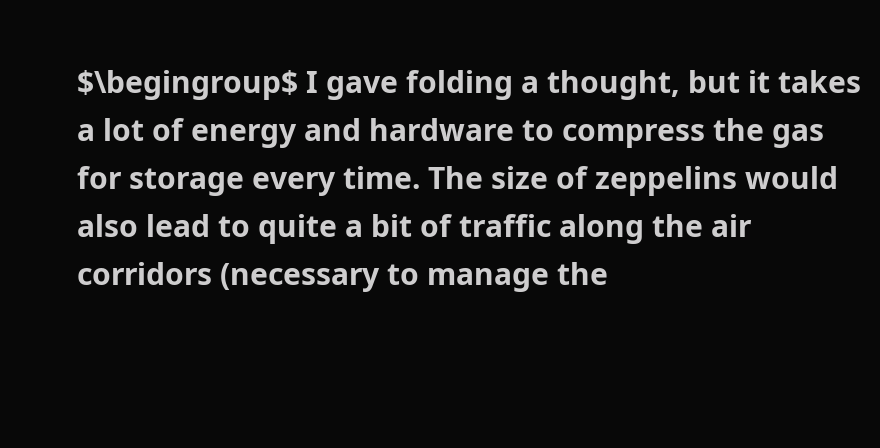$\begingroup$ I gave folding a thought, but it takes a lot of energy and hardware to compress the gas for storage every time. The size of zeppelins would also lead to quite a bit of traffic along the air corridors (necessary to manage the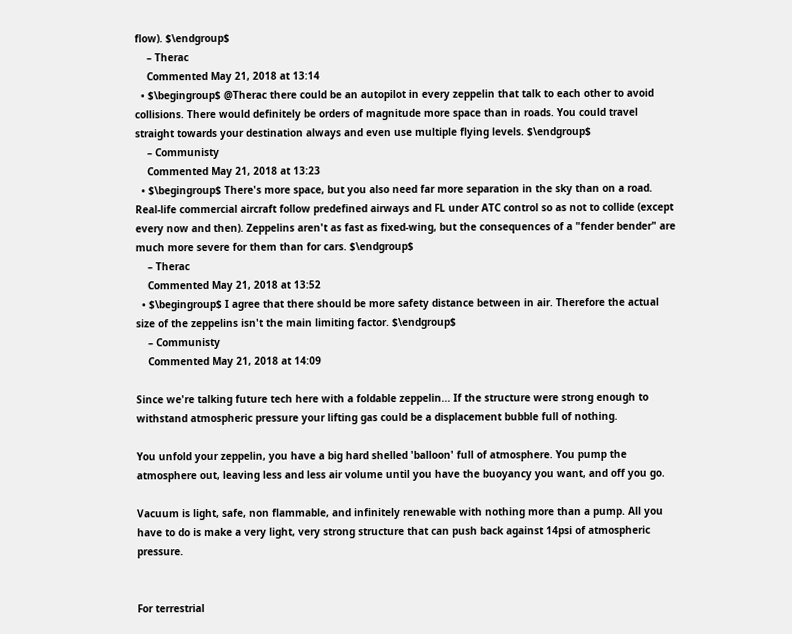flow). $\endgroup$
    – Therac
    Commented May 21, 2018 at 13:14
  • $\begingroup$ @Therac there could be an autopilot in every zeppelin that talk to each other to avoid collisions. There would definitely be orders of magnitude more space than in roads. You could travel straight towards your destination always and even use multiple flying levels. $\endgroup$
    – Communisty
    Commented May 21, 2018 at 13:23
  • $\begingroup$ There's more space, but you also need far more separation in the sky than on a road. Real-life commercial aircraft follow predefined airways and FL under ATC control so as not to collide (except every now and then). Zeppelins aren't as fast as fixed-wing, but the consequences of a "fender bender" are much more severe for them than for cars. $\endgroup$
    – Therac
    Commented May 21, 2018 at 13:52
  • $\begingroup$ I agree that there should be more safety distance between in air. Therefore the actual size of the zeppelins isn't the main limiting factor. $\endgroup$
    – Communisty
    Commented May 21, 2018 at 14:09

Since we're talking future tech here with a foldable zeppelin... If the structure were strong enough to withstand atmospheric pressure your lifting gas could be a displacement bubble full of nothing.

You unfold your zeppelin, you have a big hard shelled 'balloon' full of atmosphere. You pump the atmosphere out, leaving less and less air volume until you have the buoyancy you want, and off you go.

Vacuum is light, safe, non flammable, and infinitely renewable with nothing more than a pump. All you have to do is make a very light, very strong structure that can push back against 14psi of atmospheric pressure.


For terrestrial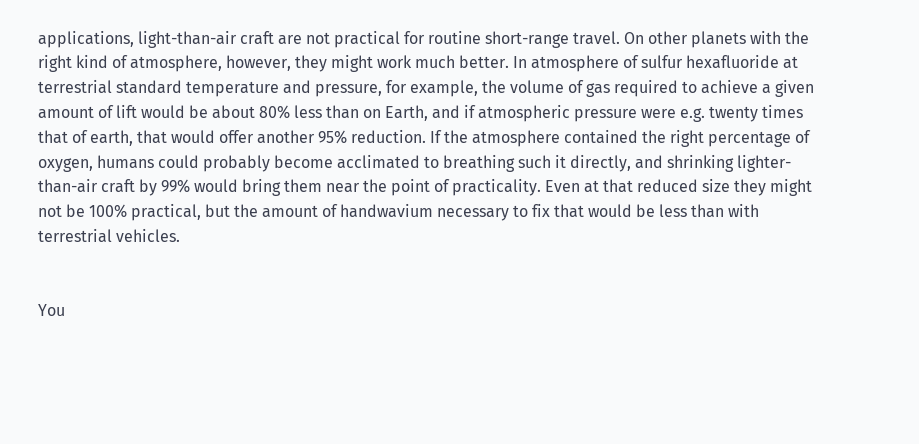applications, light-than-air craft are not practical for routine short-range travel. On other planets with the right kind of atmosphere, however, they might work much better. In atmosphere of sulfur hexafluoride at terrestrial standard temperature and pressure, for example, the volume of gas required to achieve a given amount of lift would be about 80% less than on Earth, and if atmospheric pressure were e.g. twenty times that of earth, that would offer another 95% reduction. If the atmosphere contained the right percentage of oxygen, humans could probably become acclimated to breathing such it directly, and shrinking lighter-than-air craft by 99% would bring them near the point of practicality. Even at that reduced size they might not be 100% practical, but the amount of handwavium necessary to fix that would be less than with terrestrial vehicles.


You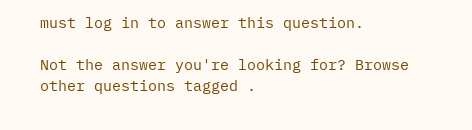must log in to answer this question.

Not the answer you're looking for? Browse other questions tagged .